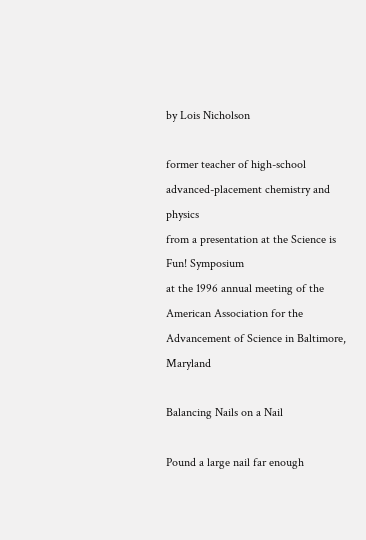by Lois Nicholson

former teacher of high-school advanced-placement chemistry and physics
from a presentation at the Science is Fun! Symposium
at the 1996 annual meeting of the American Association for the Advancement of Science in Baltimore, Maryland

Balancing Nails on a Nail

Pound a large nail far enough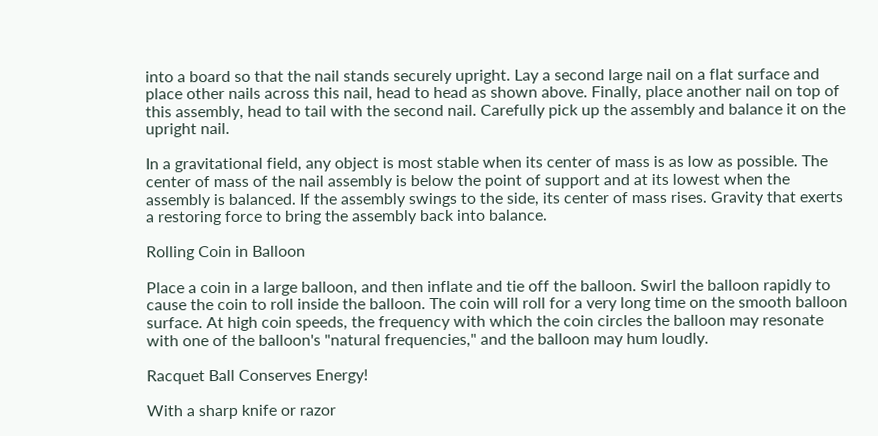into a board so that the nail stands securely upright. Lay a second large nail on a flat surface and place other nails across this nail, head to head as shown above. Finally, place another nail on top of this assembly, head to tail with the second nail. Carefully pick up the assembly and balance it on the upright nail.

In a gravitational field, any object is most stable when its center of mass is as low as possible. The center of mass of the nail assembly is below the point of support and at its lowest when the assembly is balanced. If the assembly swings to the side, its center of mass rises. Gravity that exerts a restoring force to bring the assembly back into balance.

Rolling Coin in Balloon

Place a coin in a large balloon, and then inflate and tie off the balloon. Swirl the balloon rapidly to cause the coin to roll inside the balloon. The coin will roll for a very long time on the smooth balloon surface. At high coin speeds, the frequency with which the coin circles the balloon may resonate with one of the balloon's "natural frequencies," and the balloon may hum loudly.

Racquet Ball Conserves Energy!

With a sharp knife or razor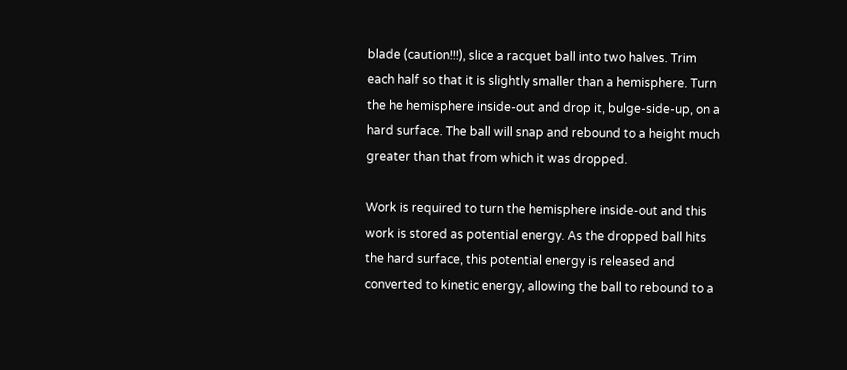blade (caution!!!), slice a racquet ball into two halves. Trim each half so that it is slightly smaller than a hemisphere. Turn the he hemisphere inside-out and drop it, bulge-side-up, on a hard surface. The ball will snap and rebound to a height much greater than that from which it was dropped.

Work is required to turn the hemisphere inside-out and this work is stored as potential energy. As the dropped ball hits the hard surface, this potential energy is released and converted to kinetic energy, allowing the ball to rebound to a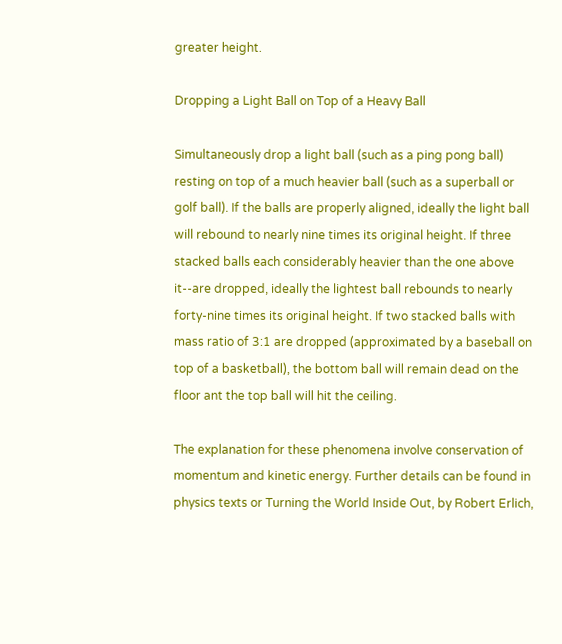greater height.

Dropping a Light Ball on Top of a Heavy Ball

Simultaneously drop a light ball (such as a ping pong ball) resting on top of a much heavier ball (such as a superball or golf ball). If the balls are properly aligned, ideally the light ball will rebound to nearly nine times its original height. If three stacked balls each considerably heavier than the one above it--are dropped, ideally the lightest ball rebounds to nearly forty-nine times its original height. If two stacked balls with mass ratio of 3:1 are dropped (approximated by a baseball on top of a basketball), the bottom ball will remain dead on the floor ant the top ball will hit the ceiling.

The explanation for these phenomena involve conservation of momentum and kinetic energy. Further details can be found in physics texts or Turning the World Inside Out, by Robert Erlich,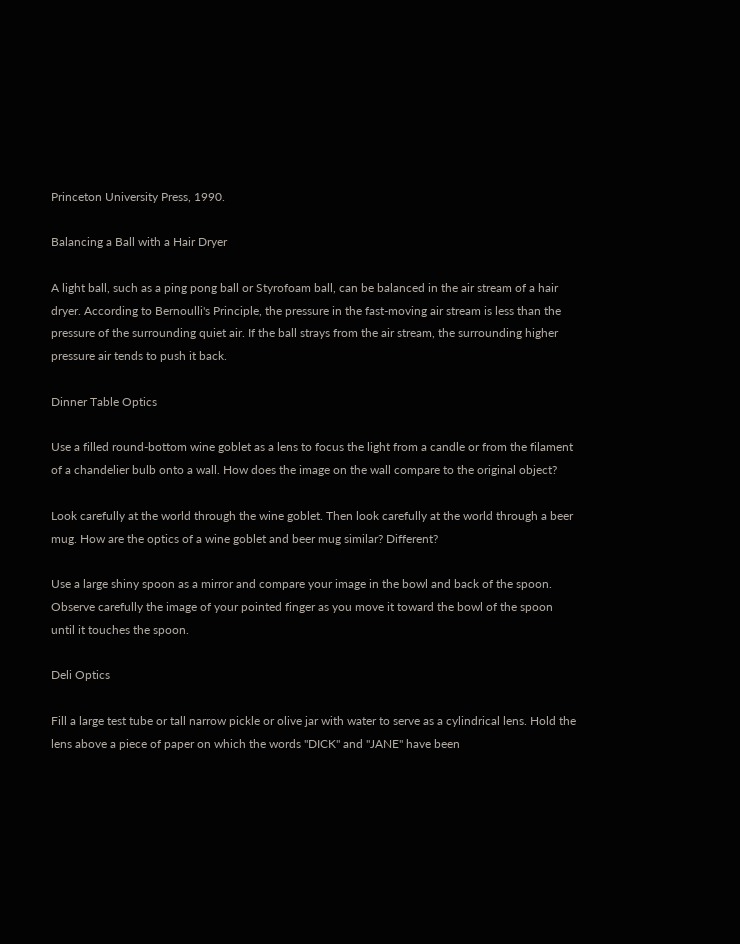Princeton University Press, 1990.

Balancing a Ball with a Hair Dryer

A light ball, such as a ping pong ball or Styrofoam ball, can be balanced in the air stream of a hair dryer. According to Bernoulli's Principle, the pressure in the fast-moving air stream is less than the pressure of the surrounding quiet air. If the ball strays from the air stream, the surrounding higher pressure air tends to push it back.

Dinner Table Optics

Use a filled round-bottom wine goblet as a lens to focus the light from a candle or from the filament of a chandelier bulb onto a wall. How does the image on the wall compare to the original object?

Look carefully at the world through the wine goblet. Then look carefully at the world through a beer mug. How are the optics of a wine goblet and beer mug similar? Different?

Use a large shiny spoon as a mirror and compare your image in the bowl and back of the spoon. Observe carefully the image of your pointed finger as you move it toward the bowl of the spoon until it touches the spoon.

Deli Optics

Fill a large test tube or tall narrow pickle or olive jar with water to serve as a cylindrical lens. Hold the lens above a piece of paper on which the words "DICK" and "JANE" have been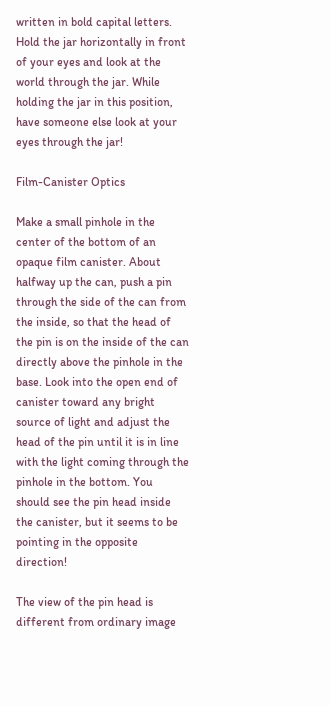written in bold capital letters. Hold the jar horizontally in front of your eyes and look at the world through the jar. While holding the jar in this position, have someone else look at your eyes through the jar!

Film-Canister Optics

Make a small pinhole in the center of the bottom of an opaque film canister. About halfway up the can, push a pin through the side of the can from the inside, so that the head of the pin is on the inside of the can directly above the pinhole in the base. Look into the open end of canister toward any bright source of light and adjust the head of the pin until it is in line with the light coming through the pinhole in the bottom. You should see the pin head inside the canister, but it seems to be pointing in the opposite direction!

The view of the pin head is different from ordinary image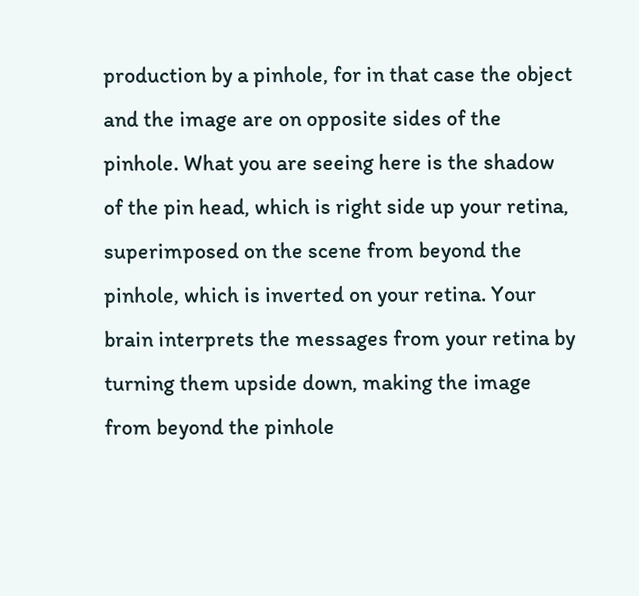production by a pinhole, for in that case the object and the image are on opposite sides of the pinhole. What you are seeing here is the shadow of the pin head, which is right side up your retina, superimposed on the scene from beyond the pinhole, which is inverted on your retina. Your brain interprets the messages from your retina by turning them upside down, making the image from beyond the pinhole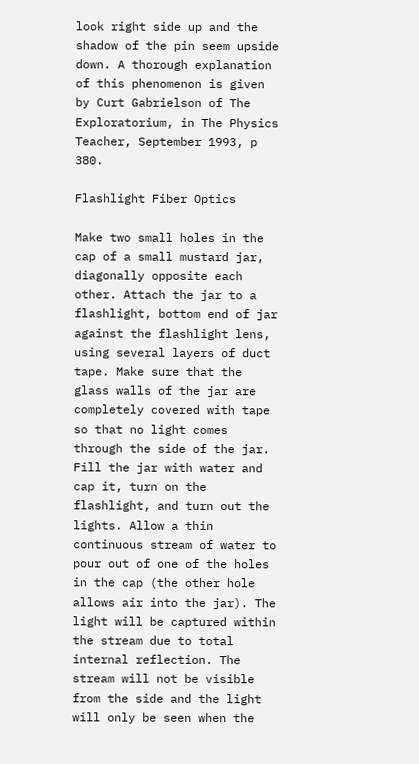look right side up and the shadow of the pin seem upside down. A thorough explanation of this phenomenon is given by Curt Gabrielson of The Exploratorium, in The Physics Teacher, September 1993, p 380.

Flashlight Fiber Optics

Make two small holes in the cap of a small mustard jar, diagonally opposite each other. Attach the jar to a flashlight, bottom end of jar against the flashlight lens, using several layers of duct tape. Make sure that the glass walls of the jar are completely covered with tape so that no light comes through the side of the jar. Fill the jar with water and cap it, turn on the flashlight, and turn out the lights. Allow a thin continuous stream of water to pour out of one of the holes in the cap (the other hole allows air into the jar). The light will be captured within the stream due to total internal reflection. The stream will not be visible from the side and the light will only be seen when the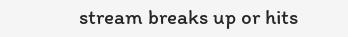stream breaks up or hits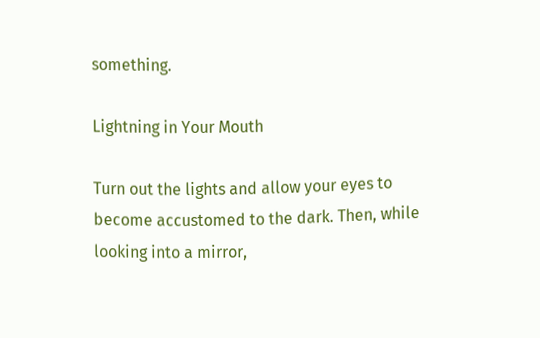something.

Lightning in Your Mouth

Turn out the lights and allow your eyes to become accustomed to the dark. Then, while looking into a mirror,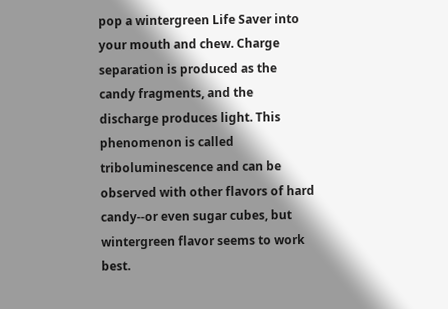pop a wintergreen Life Saver into your mouth and chew. Charge separation is produced as the candy fragments, and the discharge produces light. This phenomenon is called triboluminescence and can be observed with other flavors of hard candy--or even sugar cubes, but wintergreen flavor seems to work best.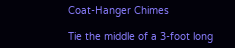Coat-Hanger Chimes

Tie the middle of a 3-foot long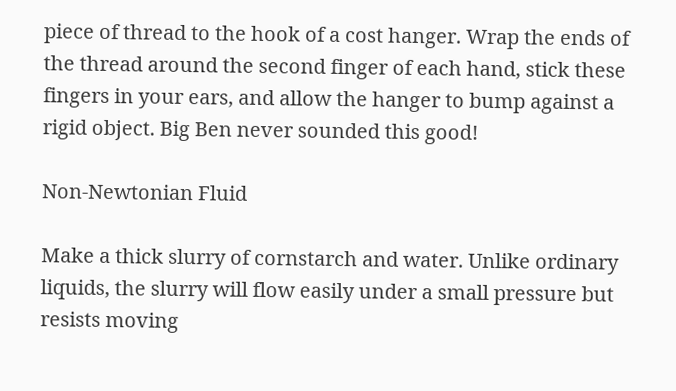piece of thread to the hook of a cost hanger. Wrap the ends of the thread around the second finger of each hand, stick these fingers in your ears, and allow the hanger to bump against a rigid object. Big Ben never sounded this good!

Non-Newtonian Fluid

Make a thick slurry of cornstarch and water. Unlike ordinary liquids, the slurry will flow easily under a small pressure but resists moving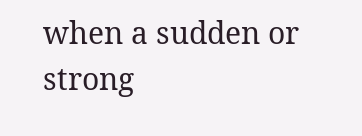when a sudden or strong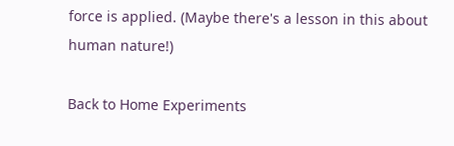force is applied. (Maybe there's a lesson in this about human nature!)

Back to Home Experiments